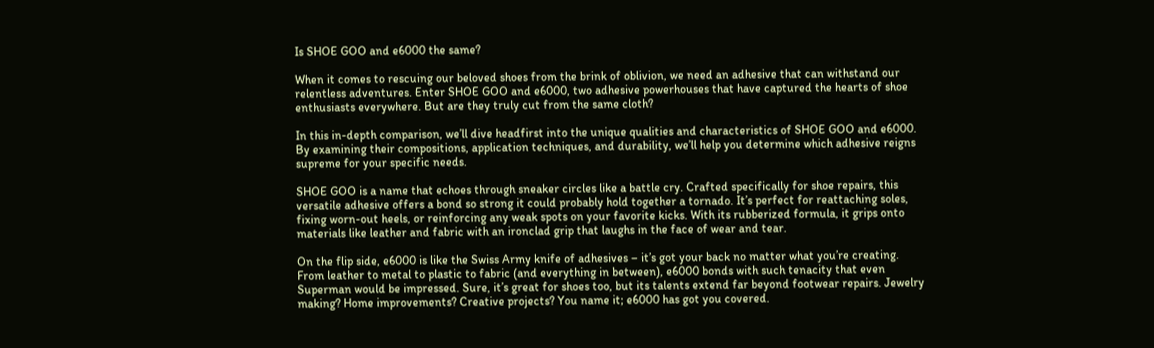Is SHOE GOO and e6000 the same?

When it comes to rescuing our beloved shoes from the brink of oblivion, we need an adhesive that can withstand our relentless adventures. Enter SHOE GOO and e6000, two adhesive powerhouses that have captured the hearts of shoe enthusiasts everywhere. But are they truly cut from the same cloth?

In this in-depth comparison, we’ll dive headfirst into the unique qualities and characteristics of SHOE GOO and e6000. By examining their compositions, application techniques, and durability, we’ll help you determine which adhesive reigns supreme for your specific needs.

SHOE GOO is a name that echoes through sneaker circles like a battle cry. Crafted specifically for shoe repairs, this versatile adhesive offers a bond so strong it could probably hold together a tornado. It’s perfect for reattaching soles, fixing worn-out heels, or reinforcing any weak spots on your favorite kicks. With its rubberized formula, it grips onto materials like leather and fabric with an ironclad grip that laughs in the face of wear and tear.

On the flip side, e6000 is like the Swiss Army knife of adhesives – it’s got your back no matter what you’re creating. From leather to metal to plastic to fabric (and everything in between), e6000 bonds with such tenacity that even Superman would be impressed. Sure, it’s great for shoes too, but its talents extend far beyond footwear repairs. Jewelry making? Home improvements? Creative projects? You name it; e6000 has got you covered.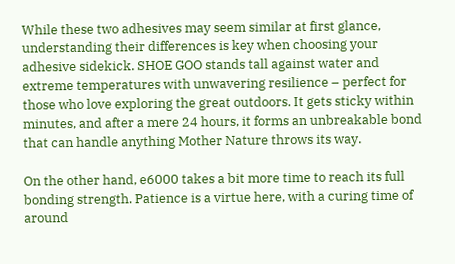While these two adhesives may seem similar at first glance, understanding their differences is key when choosing your adhesive sidekick. SHOE GOO stands tall against water and extreme temperatures with unwavering resilience – perfect for those who love exploring the great outdoors. It gets sticky within minutes, and after a mere 24 hours, it forms an unbreakable bond that can handle anything Mother Nature throws its way.

On the other hand, e6000 takes a bit more time to reach its full bonding strength. Patience is a virtue here, with a curing time of around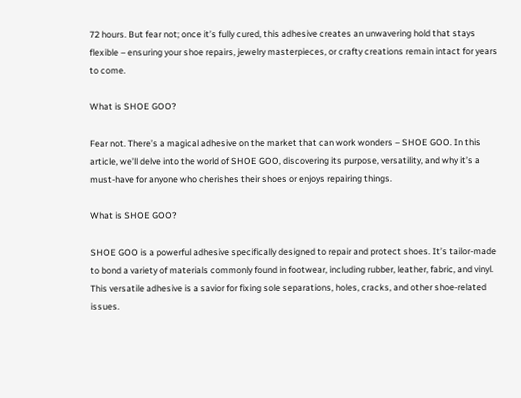72 hours. But fear not; once it’s fully cured, this adhesive creates an unwavering hold that stays flexible – ensuring your shoe repairs, jewelry masterpieces, or crafty creations remain intact for years to come.

What is SHOE GOO?

Fear not. There’s a magical adhesive on the market that can work wonders – SHOE GOO. In this article, we’ll delve into the world of SHOE GOO, discovering its purpose, versatility, and why it’s a must-have for anyone who cherishes their shoes or enjoys repairing things.

What is SHOE GOO?

SHOE GOO is a powerful adhesive specifically designed to repair and protect shoes. It’s tailor-made to bond a variety of materials commonly found in footwear, including rubber, leather, fabric, and vinyl. This versatile adhesive is a savior for fixing sole separations, holes, cracks, and other shoe-related issues.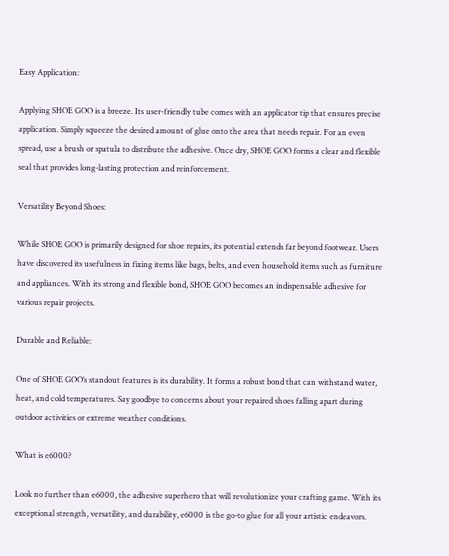Easy Application:

Applying SHOE GOO is a breeze. Its user-friendly tube comes with an applicator tip that ensures precise application. Simply squeeze the desired amount of glue onto the area that needs repair. For an even spread, use a brush or spatula to distribute the adhesive. Once dry, SHOE GOO forms a clear and flexible seal that provides long-lasting protection and reinforcement.

Versatility Beyond Shoes:

While SHOE GOO is primarily designed for shoe repairs, its potential extends far beyond footwear. Users have discovered its usefulness in fixing items like bags, belts, and even household items such as furniture and appliances. With its strong and flexible bond, SHOE GOO becomes an indispensable adhesive for various repair projects.

Durable and Reliable:

One of SHOE GOO’s standout features is its durability. It forms a robust bond that can withstand water, heat, and cold temperatures. Say goodbye to concerns about your repaired shoes falling apart during outdoor activities or extreme weather conditions.

What is e6000?

Look no further than e6000, the adhesive superhero that will revolutionize your crafting game. With its exceptional strength, versatility, and durability, e6000 is the go-to glue for all your artistic endeavors.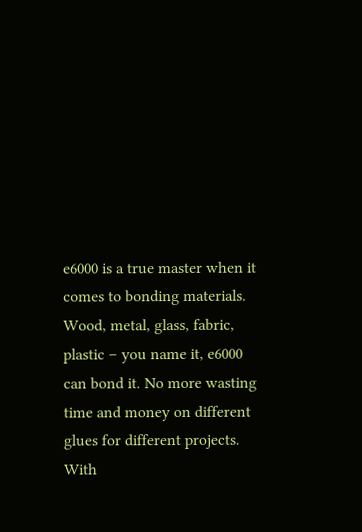e6000 is a true master when it comes to bonding materials. Wood, metal, glass, fabric, plastic – you name it, e6000 can bond it. No more wasting time and money on different glues for different projects. With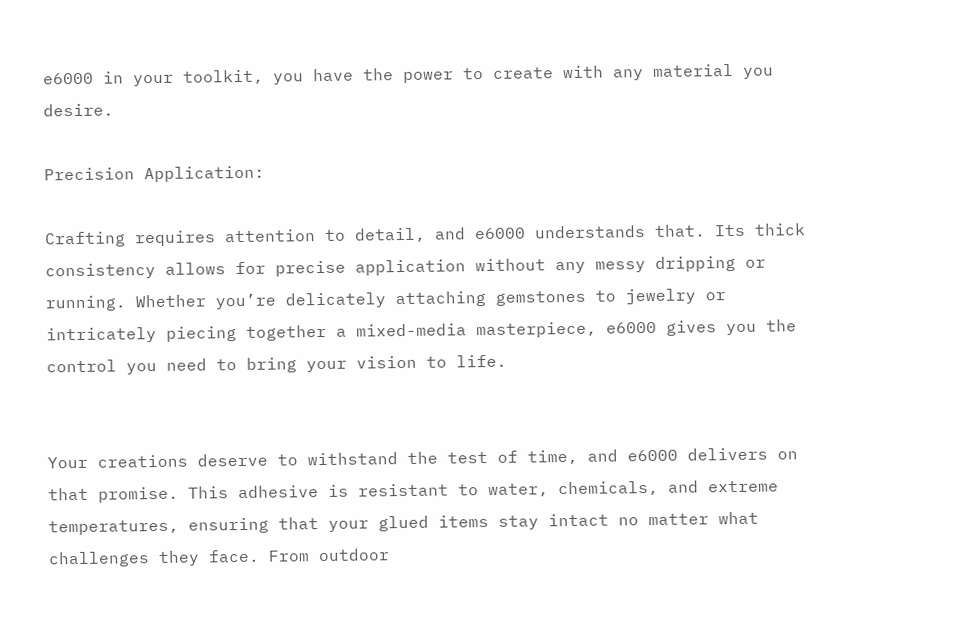e6000 in your toolkit, you have the power to create with any material you desire.

Precision Application:

Crafting requires attention to detail, and e6000 understands that. Its thick consistency allows for precise application without any messy dripping or running. Whether you’re delicately attaching gemstones to jewelry or intricately piecing together a mixed-media masterpiece, e6000 gives you the control you need to bring your vision to life.


Your creations deserve to withstand the test of time, and e6000 delivers on that promise. This adhesive is resistant to water, chemicals, and extreme temperatures, ensuring that your glued items stay intact no matter what challenges they face. From outdoor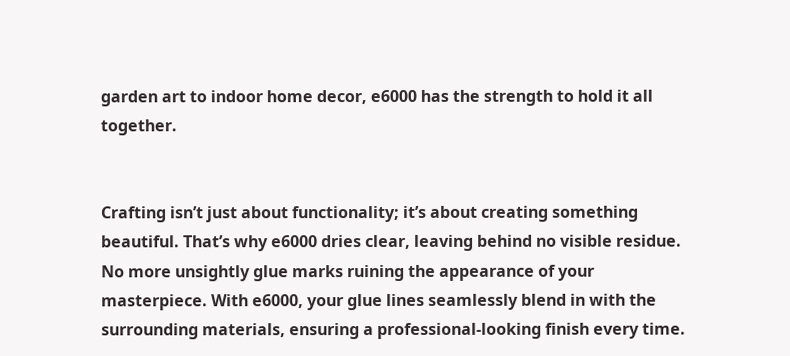garden art to indoor home decor, e6000 has the strength to hold it all together.


Crafting isn’t just about functionality; it’s about creating something beautiful. That’s why e6000 dries clear, leaving behind no visible residue. No more unsightly glue marks ruining the appearance of your masterpiece. With e6000, your glue lines seamlessly blend in with the surrounding materials, ensuring a professional-looking finish every time.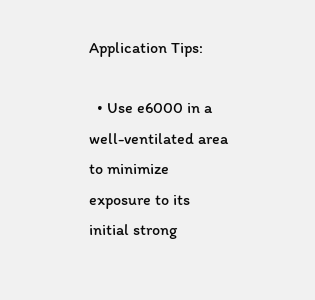Application Tips:

  • Use e6000 in a well-ventilated area to minimize exposure to its initial strong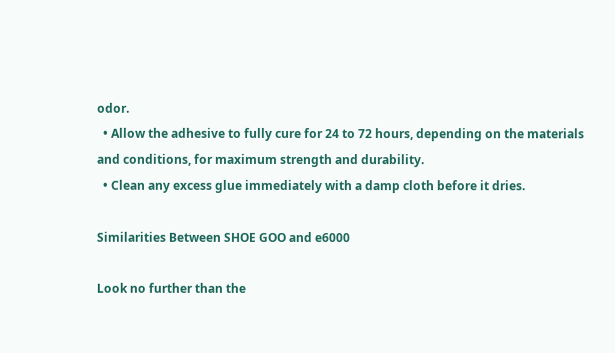odor.
  • Allow the adhesive to fully cure for 24 to 72 hours, depending on the materials and conditions, for maximum strength and durability.
  • Clean any excess glue immediately with a damp cloth before it dries.

Similarities Between SHOE GOO and e6000

Look no further than the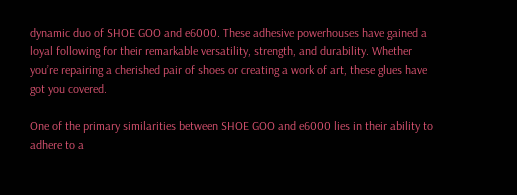dynamic duo of SHOE GOO and e6000. These adhesive powerhouses have gained a loyal following for their remarkable versatility, strength, and durability. Whether you’re repairing a cherished pair of shoes or creating a work of art, these glues have got you covered.

One of the primary similarities between SHOE GOO and e6000 lies in their ability to adhere to a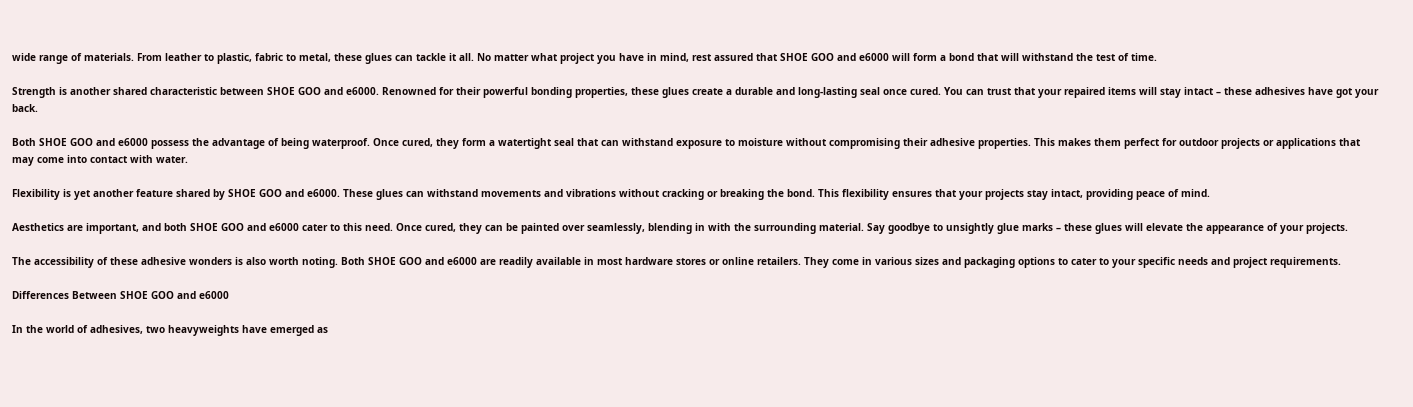wide range of materials. From leather to plastic, fabric to metal, these glues can tackle it all. No matter what project you have in mind, rest assured that SHOE GOO and e6000 will form a bond that will withstand the test of time.

Strength is another shared characteristic between SHOE GOO and e6000. Renowned for their powerful bonding properties, these glues create a durable and long-lasting seal once cured. You can trust that your repaired items will stay intact – these adhesives have got your back.

Both SHOE GOO and e6000 possess the advantage of being waterproof. Once cured, they form a watertight seal that can withstand exposure to moisture without compromising their adhesive properties. This makes them perfect for outdoor projects or applications that may come into contact with water.

Flexibility is yet another feature shared by SHOE GOO and e6000. These glues can withstand movements and vibrations without cracking or breaking the bond. This flexibility ensures that your projects stay intact, providing peace of mind.

Aesthetics are important, and both SHOE GOO and e6000 cater to this need. Once cured, they can be painted over seamlessly, blending in with the surrounding material. Say goodbye to unsightly glue marks – these glues will elevate the appearance of your projects.

The accessibility of these adhesive wonders is also worth noting. Both SHOE GOO and e6000 are readily available in most hardware stores or online retailers. They come in various sizes and packaging options to cater to your specific needs and project requirements.

Differences Between SHOE GOO and e6000

In the world of adhesives, two heavyweights have emerged as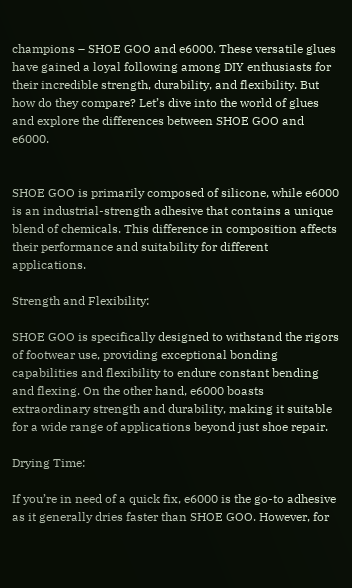champions – SHOE GOO and e6000. These versatile glues have gained a loyal following among DIY enthusiasts for their incredible strength, durability, and flexibility. But how do they compare? Let’s dive into the world of glues and explore the differences between SHOE GOO and e6000.


SHOE GOO is primarily composed of silicone, while e6000 is an industrial-strength adhesive that contains a unique blend of chemicals. This difference in composition affects their performance and suitability for different applications.

Strength and Flexibility:

SHOE GOO is specifically designed to withstand the rigors of footwear use, providing exceptional bonding capabilities and flexibility to endure constant bending and flexing. On the other hand, e6000 boasts extraordinary strength and durability, making it suitable for a wide range of applications beyond just shoe repair.

Drying Time:

If you’re in need of a quick fix, e6000 is the go-to adhesive as it generally dries faster than SHOE GOO. However, for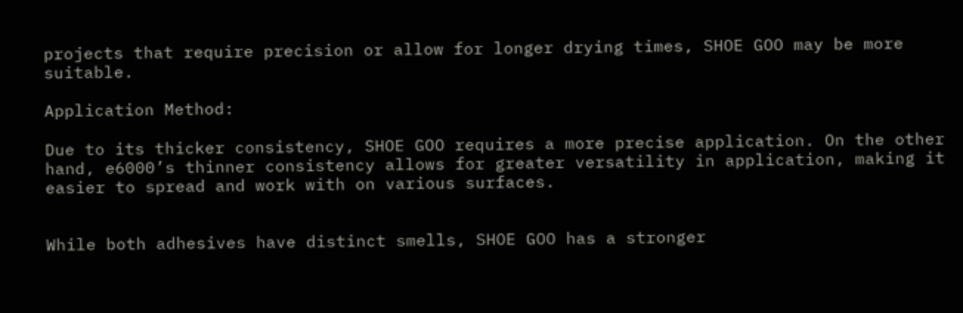projects that require precision or allow for longer drying times, SHOE GOO may be more suitable.

Application Method:

Due to its thicker consistency, SHOE GOO requires a more precise application. On the other hand, e6000’s thinner consistency allows for greater versatility in application, making it easier to spread and work with on various surfaces.


While both adhesives have distinct smells, SHOE GOO has a stronger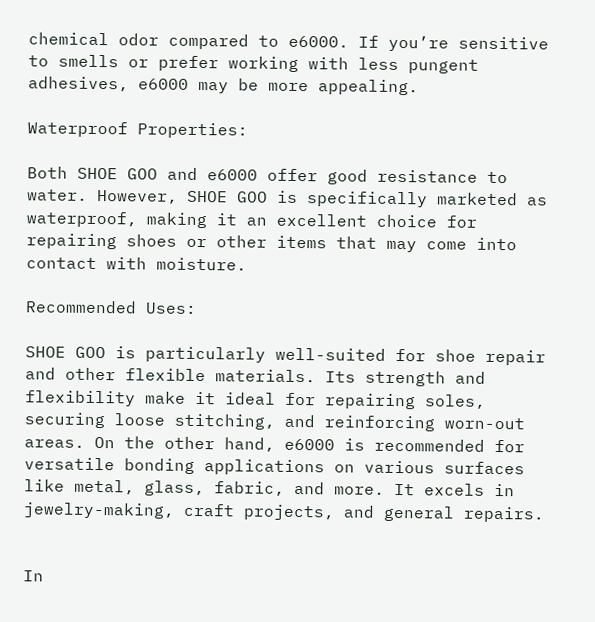chemical odor compared to e6000. If you’re sensitive to smells or prefer working with less pungent adhesives, e6000 may be more appealing.

Waterproof Properties:

Both SHOE GOO and e6000 offer good resistance to water. However, SHOE GOO is specifically marketed as waterproof, making it an excellent choice for repairing shoes or other items that may come into contact with moisture.

Recommended Uses:

SHOE GOO is particularly well-suited for shoe repair and other flexible materials. Its strength and flexibility make it ideal for repairing soles, securing loose stitching, and reinforcing worn-out areas. On the other hand, e6000 is recommended for versatile bonding applications on various surfaces like metal, glass, fabric, and more. It excels in jewelry-making, craft projects, and general repairs.


In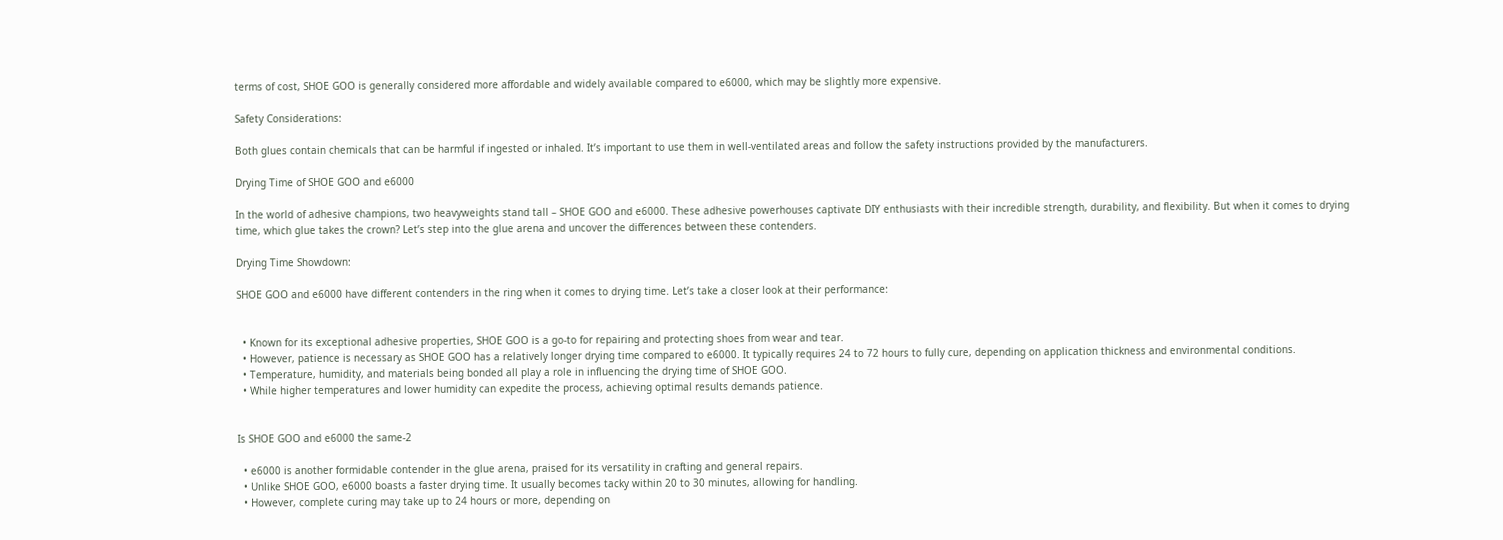terms of cost, SHOE GOO is generally considered more affordable and widely available compared to e6000, which may be slightly more expensive.

Safety Considerations:

Both glues contain chemicals that can be harmful if ingested or inhaled. It’s important to use them in well-ventilated areas and follow the safety instructions provided by the manufacturers.

Drying Time of SHOE GOO and e6000

In the world of adhesive champions, two heavyweights stand tall – SHOE GOO and e6000. These adhesive powerhouses captivate DIY enthusiasts with their incredible strength, durability, and flexibility. But when it comes to drying time, which glue takes the crown? Let’s step into the glue arena and uncover the differences between these contenders.

Drying Time Showdown:

SHOE GOO and e6000 have different contenders in the ring when it comes to drying time. Let’s take a closer look at their performance:


  • Known for its exceptional adhesive properties, SHOE GOO is a go-to for repairing and protecting shoes from wear and tear.
  • However, patience is necessary as SHOE GOO has a relatively longer drying time compared to e6000. It typically requires 24 to 72 hours to fully cure, depending on application thickness and environmental conditions.
  • Temperature, humidity, and materials being bonded all play a role in influencing the drying time of SHOE GOO.
  • While higher temperatures and lower humidity can expedite the process, achieving optimal results demands patience.


Is SHOE GOO and e6000 the same-2

  • e6000 is another formidable contender in the glue arena, praised for its versatility in crafting and general repairs.
  • Unlike SHOE GOO, e6000 boasts a faster drying time. It usually becomes tacky within 20 to 30 minutes, allowing for handling.
  • However, complete curing may take up to 24 hours or more, depending on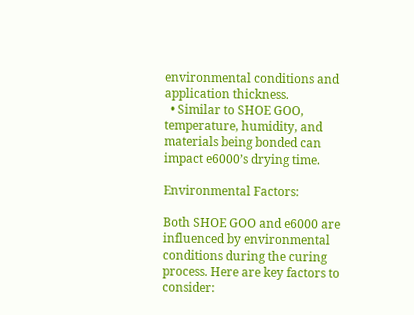environmental conditions and application thickness.
  • Similar to SHOE GOO, temperature, humidity, and materials being bonded can impact e6000’s drying time.

Environmental Factors:

Both SHOE GOO and e6000 are influenced by environmental conditions during the curing process. Here are key factors to consider: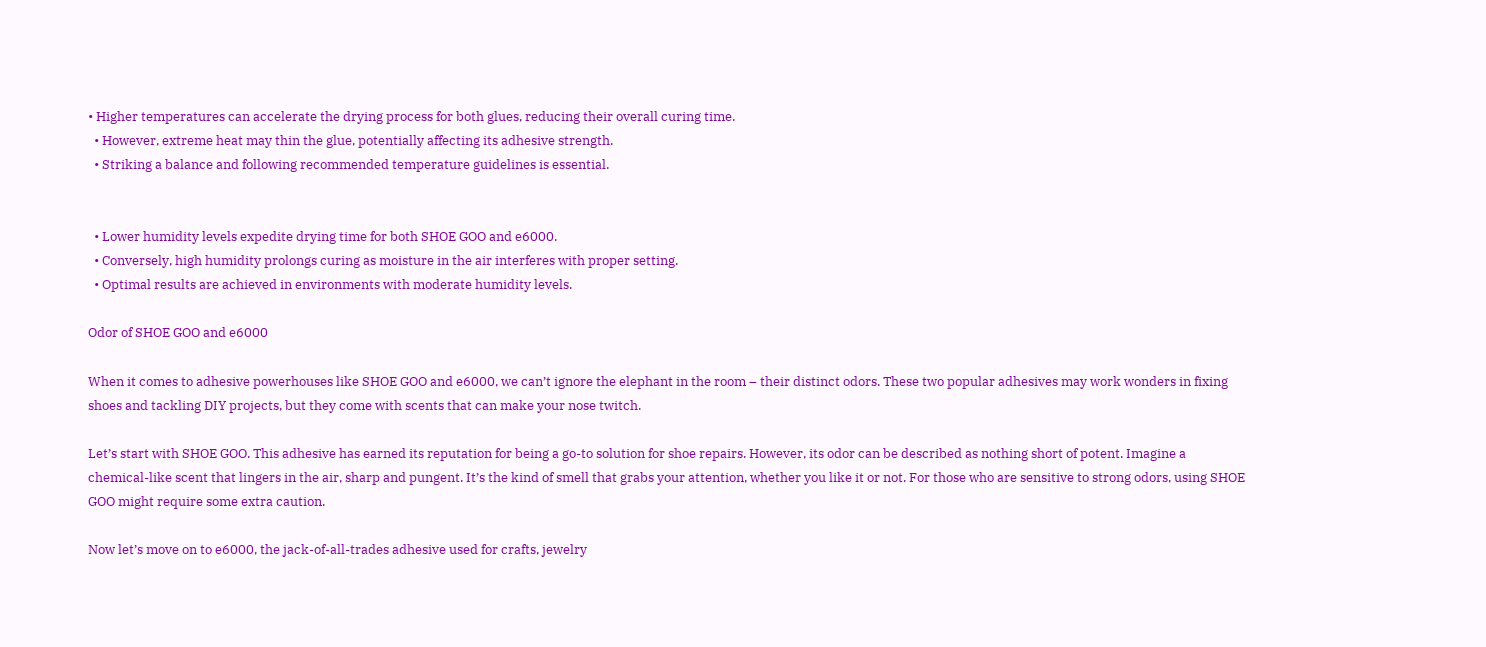• Higher temperatures can accelerate the drying process for both glues, reducing their overall curing time.
  • However, extreme heat may thin the glue, potentially affecting its adhesive strength.
  • Striking a balance and following recommended temperature guidelines is essential.


  • Lower humidity levels expedite drying time for both SHOE GOO and e6000.
  • Conversely, high humidity prolongs curing as moisture in the air interferes with proper setting.
  • Optimal results are achieved in environments with moderate humidity levels.

Odor of SHOE GOO and e6000

When it comes to adhesive powerhouses like SHOE GOO and e6000, we can’t ignore the elephant in the room – their distinct odors. These two popular adhesives may work wonders in fixing shoes and tackling DIY projects, but they come with scents that can make your nose twitch.

Let’s start with SHOE GOO. This adhesive has earned its reputation for being a go-to solution for shoe repairs. However, its odor can be described as nothing short of potent. Imagine a chemical-like scent that lingers in the air, sharp and pungent. It’s the kind of smell that grabs your attention, whether you like it or not. For those who are sensitive to strong odors, using SHOE GOO might require some extra caution.

Now let’s move on to e6000, the jack-of-all-trades adhesive used for crafts, jewelry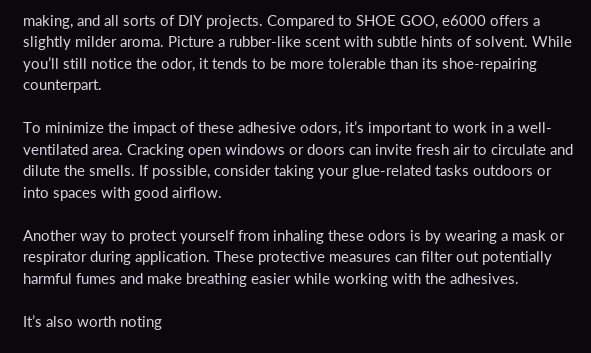making, and all sorts of DIY projects. Compared to SHOE GOO, e6000 offers a slightly milder aroma. Picture a rubber-like scent with subtle hints of solvent. While you’ll still notice the odor, it tends to be more tolerable than its shoe-repairing counterpart.

To minimize the impact of these adhesive odors, it’s important to work in a well-ventilated area. Cracking open windows or doors can invite fresh air to circulate and dilute the smells. If possible, consider taking your glue-related tasks outdoors or into spaces with good airflow.

Another way to protect yourself from inhaling these odors is by wearing a mask or respirator during application. These protective measures can filter out potentially harmful fumes and make breathing easier while working with the adhesives.

It’s also worth noting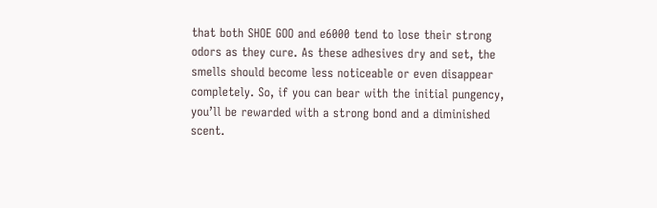that both SHOE GOO and e6000 tend to lose their strong odors as they cure. As these adhesives dry and set, the smells should become less noticeable or even disappear completely. So, if you can bear with the initial pungency, you’ll be rewarded with a strong bond and a diminished scent.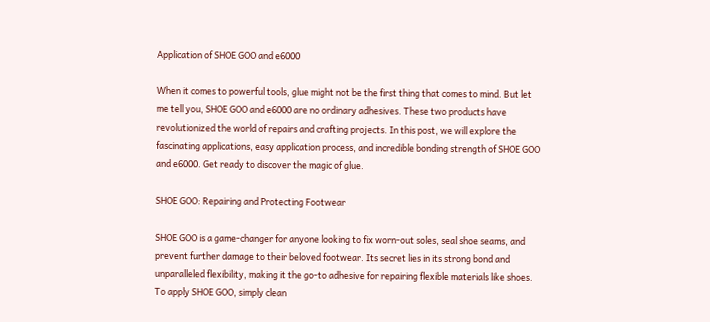Application of SHOE GOO and e6000

When it comes to powerful tools, glue might not be the first thing that comes to mind. But let me tell you, SHOE GOO and e6000 are no ordinary adhesives. These two products have revolutionized the world of repairs and crafting projects. In this post, we will explore the fascinating applications, easy application process, and incredible bonding strength of SHOE GOO and e6000. Get ready to discover the magic of glue.

SHOE GOO: Repairing and Protecting Footwear

SHOE GOO is a game-changer for anyone looking to fix worn-out soles, seal shoe seams, and prevent further damage to their beloved footwear. Its secret lies in its strong bond and unparalleled flexibility, making it the go-to adhesive for repairing flexible materials like shoes. To apply SHOE GOO, simply clean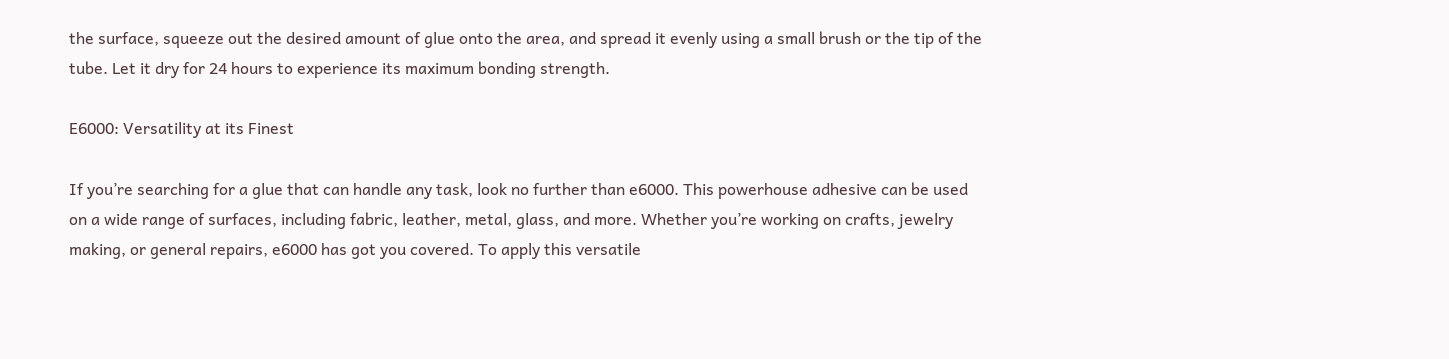the surface, squeeze out the desired amount of glue onto the area, and spread it evenly using a small brush or the tip of the tube. Let it dry for 24 hours to experience its maximum bonding strength.

E6000: Versatility at its Finest

If you’re searching for a glue that can handle any task, look no further than e6000. This powerhouse adhesive can be used on a wide range of surfaces, including fabric, leather, metal, glass, and more. Whether you’re working on crafts, jewelry making, or general repairs, e6000 has got you covered. To apply this versatile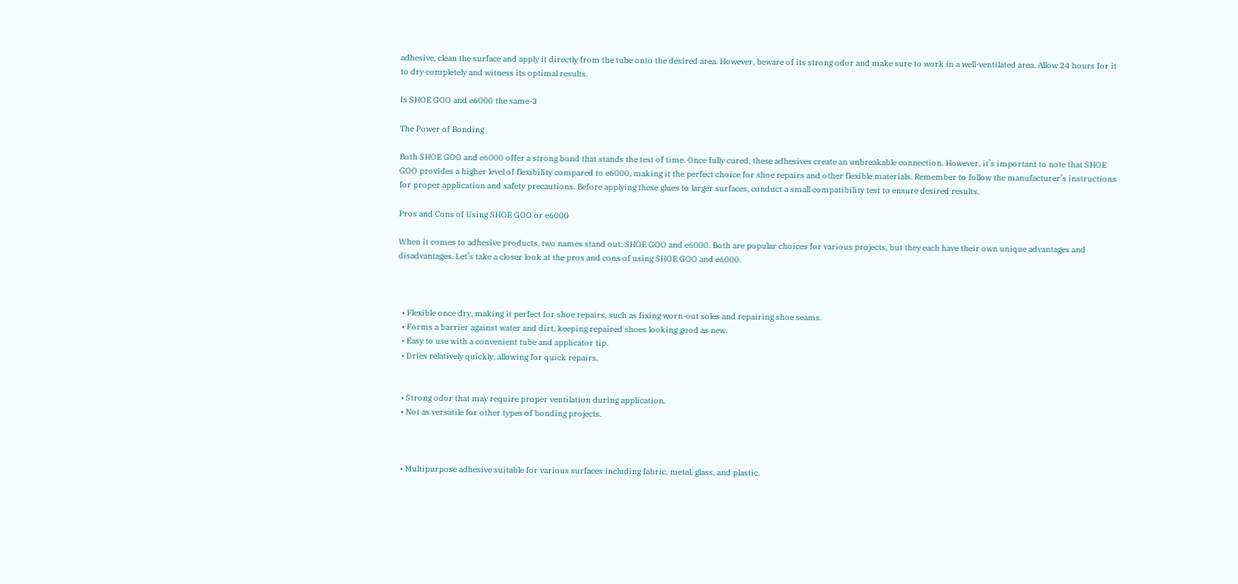adhesive, clean the surface and apply it directly from the tube onto the desired area. However, beware of its strong odor and make sure to work in a well-ventilated area. Allow 24 hours for it to dry completely and witness its optimal results.

Is SHOE GOO and e6000 the same-3

The Power of Bonding

Both SHOE GOO and e6000 offer a strong bond that stands the test of time. Once fully cured, these adhesives create an unbreakable connection. However, it’s important to note that SHOE GOO provides a higher level of flexibility compared to e6000, making it the perfect choice for shoe repairs and other flexible materials. Remember to follow the manufacturer’s instructions for proper application and safety precautions. Before applying these glues to larger surfaces, conduct a small compatibility test to ensure desired results.

Pros and Cons of Using SHOE GOO or e6000

When it comes to adhesive products, two names stand out: SHOE GOO and e6000. Both are popular choices for various projects, but they each have their own unique advantages and disadvantages. Let’s take a closer look at the pros and cons of using SHOE GOO and e6000.



  • Flexible once dry, making it perfect for shoe repairs, such as fixing worn-out soles and repairing shoe seams.
  • Forms a barrier against water and dirt, keeping repaired shoes looking good as new.
  • Easy to use with a convenient tube and applicator tip.
  • Dries relatively quickly, allowing for quick repairs.


  • Strong odor that may require proper ventilation during application.
  • Not as versatile for other types of bonding projects.



  • Multipurpose adhesive suitable for various surfaces including fabric, metal, glass, and plastic.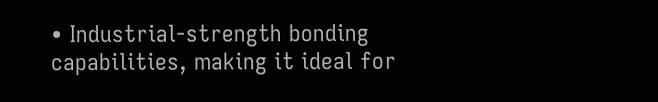• Industrial-strength bonding capabilities, making it ideal for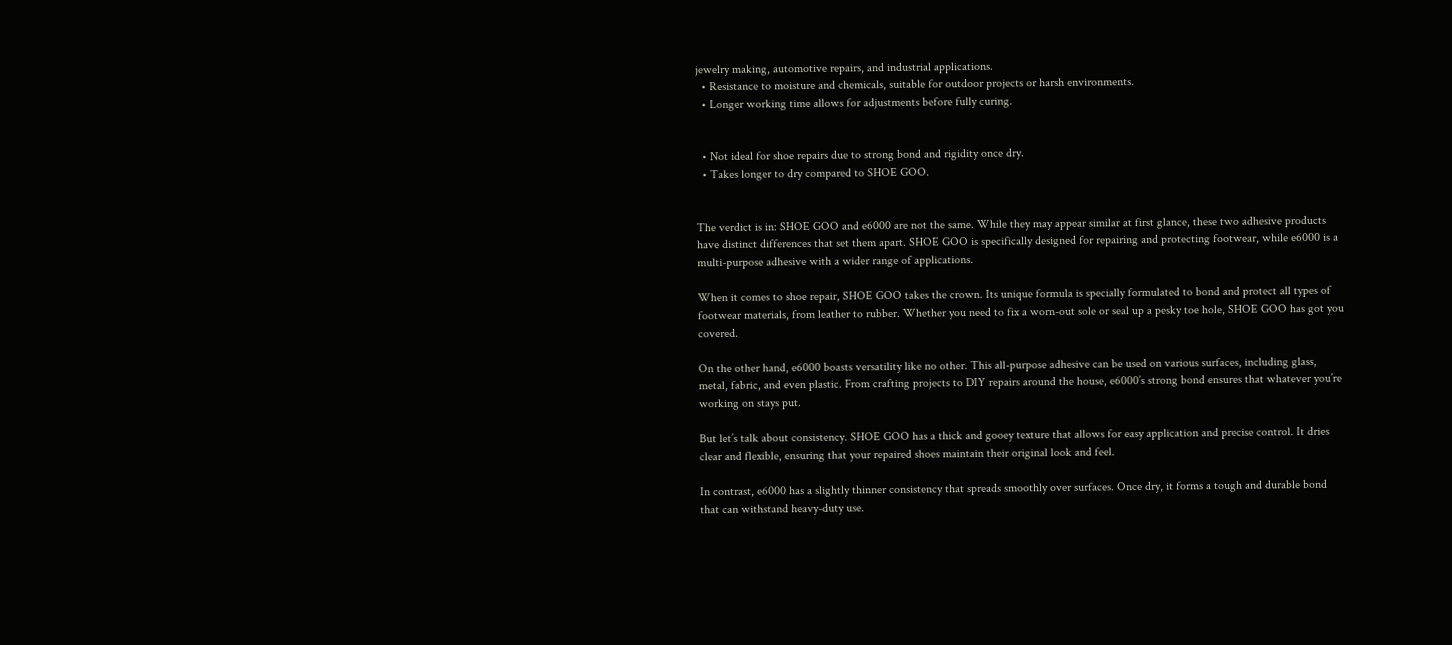jewelry making, automotive repairs, and industrial applications.
  • Resistance to moisture and chemicals, suitable for outdoor projects or harsh environments.
  • Longer working time allows for adjustments before fully curing.


  • Not ideal for shoe repairs due to strong bond and rigidity once dry.
  • Takes longer to dry compared to SHOE GOO.


The verdict is in: SHOE GOO and e6000 are not the same. While they may appear similar at first glance, these two adhesive products have distinct differences that set them apart. SHOE GOO is specifically designed for repairing and protecting footwear, while e6000 is a multi-purpose adhesive with a wider range of applications.

When it comes to shoe repair, SHOE GOO takes the crown. Its unique formula is specially formulated to bond and protect all types of footwear materials, from leather to rubber. Whether you need to fix a worn-out sole or seal up a pesky toe hole, SHOE GOO has got you covered.

On the other hand, e6000 boasts versatility like no other. This all-purpose adhesive can be used on various surfaces, including glass, metal, fabric, and even plastic. From crafting projects to DIY repairs around the house, e6000’s strong bond ensures that whatever you’re working on stays put.

But let’s talk about consistency. SHOE GOO has a thick and gooey texture that allows for easy application and precise control. It dries clear and flexible, ensuring that your repaired shoes maintain their original look and feel.

In contrast, e6000 has a slightly thinner consistency that spreads smoothly over surfaces. Once dry, it forms a tough and durable bond that can withstand heavy-duty use.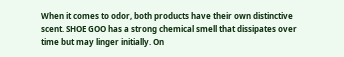When it comes to odor, both products have their own distinctive scent. SHOE GOO has a strong chemical smell that dissipates over time but may linger initially. On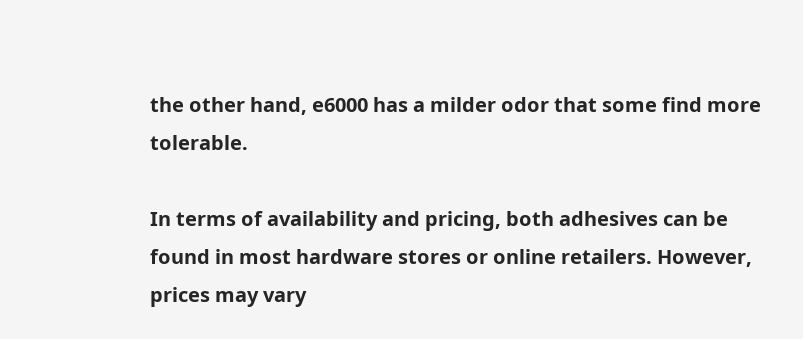the other hand, e6000 has a milder odor that some find more tolerable.

In terms of availability and pricing, both adhesives can be found in most hardware stores or online retailers. However, prices may vary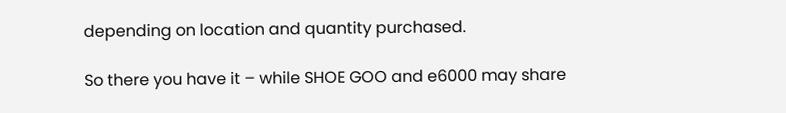depending on location and quantity purchased.

So there you have it – while SHOE GOO and e6000 may share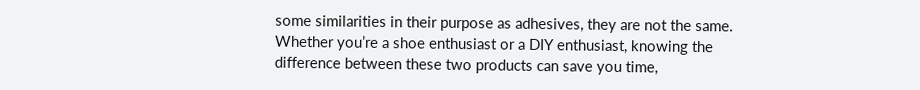some similarities in their purpose as adhesives, they are not the same. Whether you’re a shoe enthusiast or a DIY enthusiast, knowing the difference between these two products can save you time,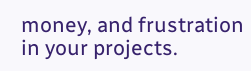money, and frustration in your projects.